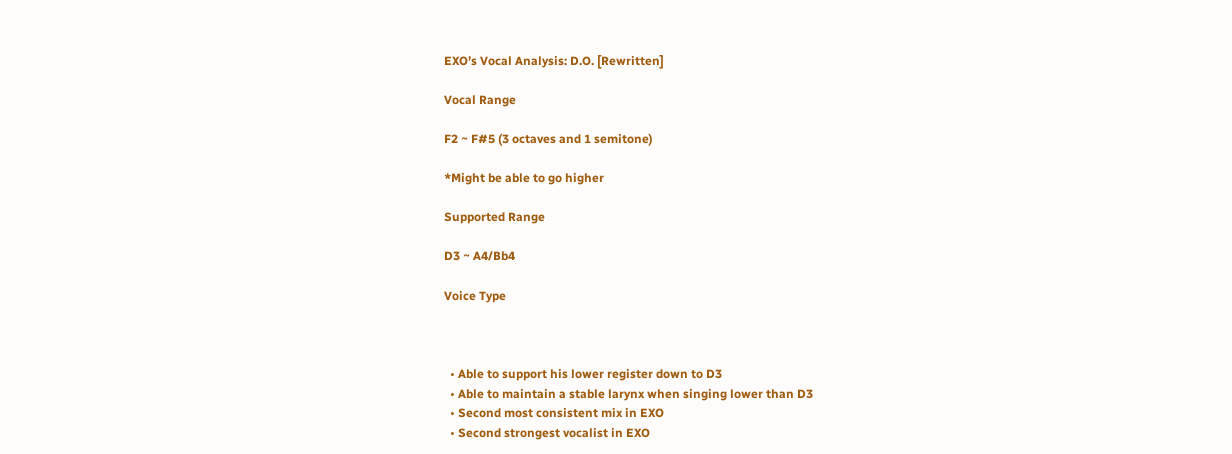EXO’s Vocal Analysis: D.O. [Rewritten]

Vocal Range

F2 ~ F#5 (3 octaves and 1 semitone)

*Might be able to go higher

Supported Range

D3 ~ A4/Bb4

Voice Type



  • Able to support his lower register down to D3
  • Able to maintain a stable larynx when singing lower than D3
  • Second most consistent mix in EXO
  • Second strongest vocalist in EXO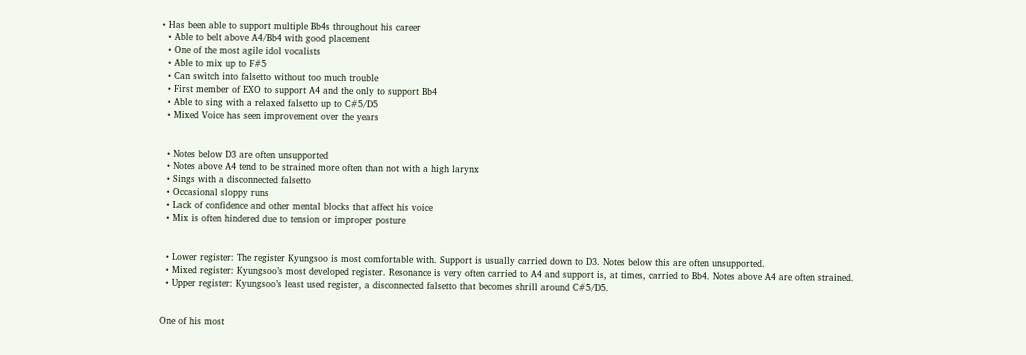• Has been able to support multiple Bb4s throughout his career
  • Able to belt above A4/Bb4 with good placement
  • One of the most agile idol vocalists
  • Able to mix up to F#5
  • Can switch into falsetto without too much trouble
  • First member of EXO to support A4 and the only to support Bb4
  • Able to sing with a relaxed falsetto up to C#5/D5
  • Mixed Voice has seen improvement over the years


  • Notes below D3 are often unsupported
  • Notes above A4 tend to be strained more often than not with a high larynx
  • Sings with a disconnected falsetto
  • Occasional sloppy runs
  • Lack of confidence and other mental blocks that affect his voice
  • Mix is often hindered due to tension or improper posture


  • Lower register: The register Kyungsoo is most comfortable with. Support is usually carried down to D3. Notes below this are often unsupported.
  • Mixed register: Kyungsoo’s most developed register. Resonance is very often carried to A4 and support is, at times, carried to Bb4. Notes above A4 are often strained.
  • Upper register: Kyungsoo’s least used register, a disconnected falsetto that becomes shrill around C#5/D5.


One of his most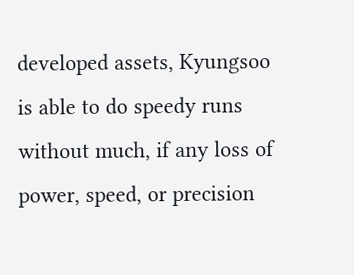developed assets, Kyungsoo is able to do speedy runs without much, if any loss of power, speed, or precision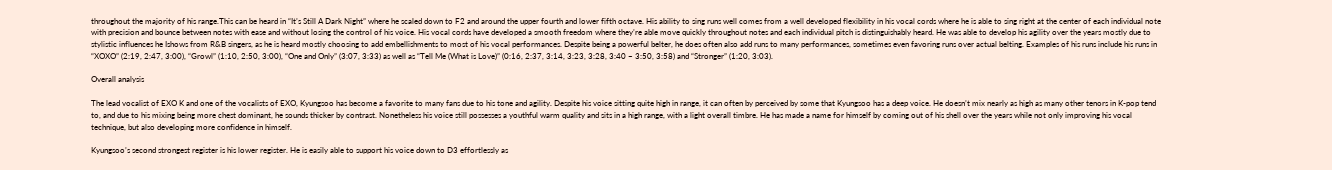throughout the majority of his range.This can be heard in “It’s Still A Dark Night” where he scaled down to F2 and around the upper fourth and lower fifth octave. His ability to sing runs well comes from a well developed flexibility in his vocal cords where he is able to sing right at the center of each individual note with precision and bounce between notes with ease and without losing the control of his voice. His vocal cords have developed a smooth freedom where they’re able move quickly throughout notes and each individual pitch is distinguishably heard. He was able to develop his agility over the years mostly due to stylistic influences he Ishows from R&B singers, as he is heard mostly choosing to add embellishments to most of his vocal performances. Despite being a powerful belter, he does often also add runs to many performances, sometimes even favoring runs over actual belting. Examples of his runs include his runs in “XOXO” (2:19, 2:47, 3:00), “Growl” (1:10, 2:50, 3:00), “One and Only” (3:07, 3:33) as well as “Tell Me (What is Love)” (0:16, 2:37, 3:14, 3:23, 3:28, 3:40 ~ 3:50, 3:58) and “Stronger” (1:20, 3:03).

Overall analysis

The lead vocalist of EXO K and one of the vocalists of EXO, Kyungsoo has become a favorite to many fans due to his tone and agility. Despite his voice sitting quite high in range, it can often by perceived by some that Kyungsoo has a deep voice. He doesn’t mix nearly as high as many other tenors in K-pop tend to, and due to his mixing being more chest dominant, he sounds thicker by contrast. Nonetheless his voice still possesses a youthful warm quality and sits in a high range, with a light overall timbre. He has made a name for himself by coming out of his shell over the years while not only improving his vocal technique, but also developing more confidence in himself.

Kyungsoo’s second strongest register is his lower register. He is easily able to support his voice down to D3 effortlessly as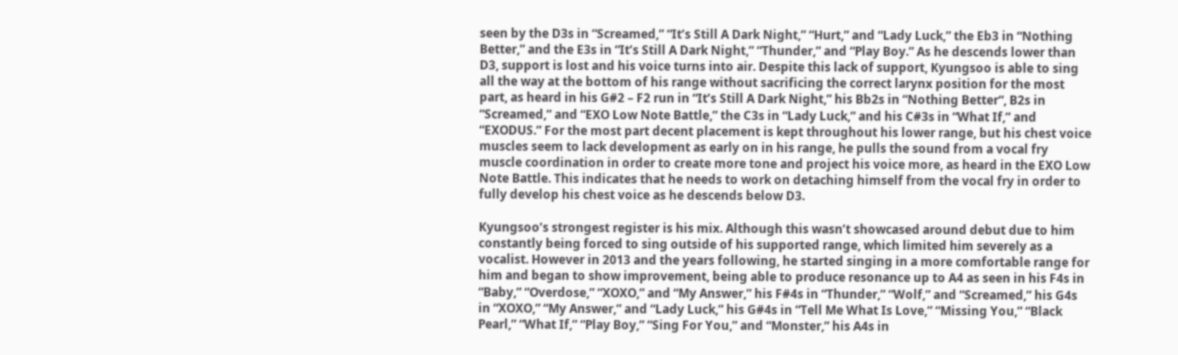seen by the D3s in “Screamed,” “It’s Still A Dark Night,” “Hurt,” and “Lady Luck,” the Eb3 in “Nothing Better,” and the E3s in “It’s Still A Dark Night,” “Thunder,” and “Play Boy.” As he descends lower than D3, support is lost and his voice turns into air. Despite this lack of support, Kyungsoo is able to sing all the way at the bottom of his range without sacrificing the correct larynx position for the most part, as heard in his G#2 – F2 run in “It’s Still A Dark Night,” his Bb2s in “Nothing Better“, B2s in “Screamed,” and “EXO Low Note Battle,” the C3s in “Lady Luck,” and his C#3s in “What If,” and “EXODUS.” For the most part decent placement is kept throughout his lower range, but his chest voice muscles seem to lack development as early on in his range, he pulls the sound from a vocal fry muscle coordination in order to create more tone and project his voice more, as heard in the EXO Low Note Battle. This indicates that he needs to work on detaching himself from the vocal fry in order to fully develop his chest voice as he descends below D3.

Kyungsoo’s strongest register is his mix. Although this wasn’t showcased around debut due to him constantly being forced to sing outside of his supported range, which limited him severely as a vocalist. However in 2013 and the years following, he started singing in a more comfortable range for him and began to show improvement, being able to produce resonance up to A4 as seen in his F4s in “Baby,” “Overdose,” “XOXO,” and “My Answer,” his F#4s in “Thunder,” “Wolf,” and “Screamed,” his G4s in “XOXO,” “My Answer,” and “Lady Luck,” his G#4s in “Tell Me What Is Love,” “Missing You,” “Black Pearl,” “What If,” “Play Boy,” “Sing For You,” and “Monster,” his A4s in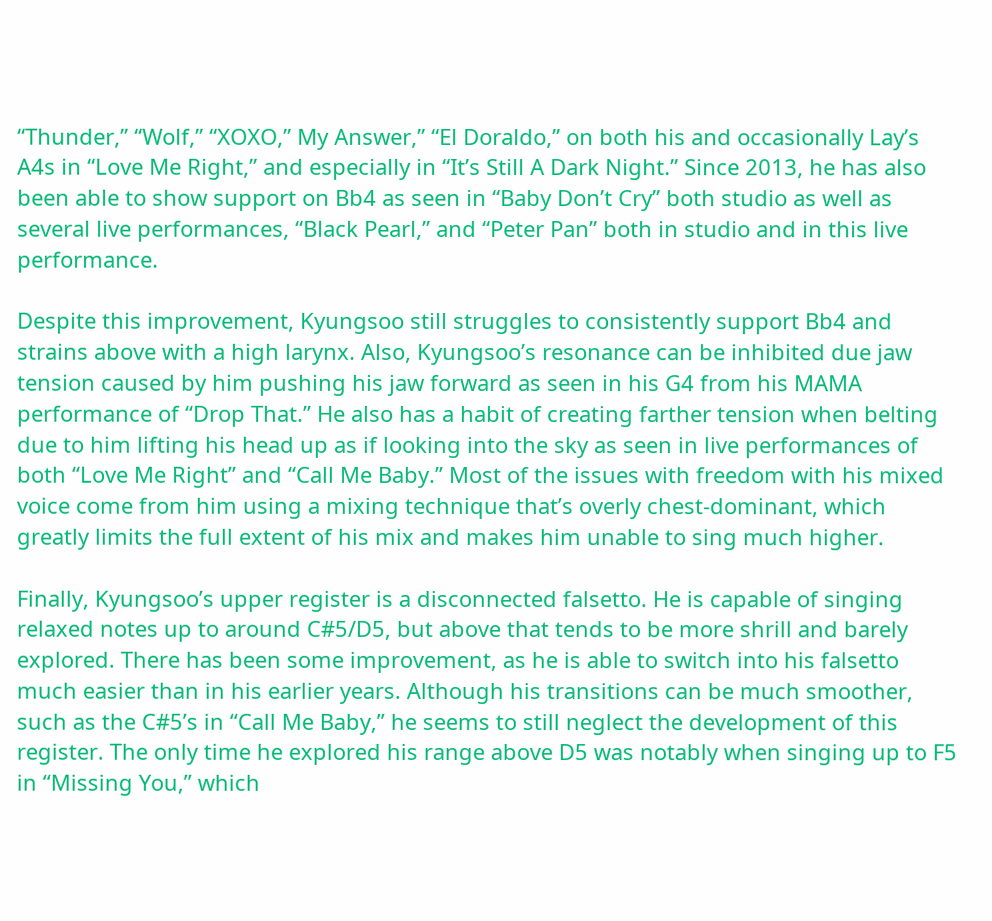“Thunder,” “Wolf,” “XOXO,” My Answer,” “El Doraldo,” on both his and occasionally Lay’s A4s in “Love Me Right,” and especially in “It’s Still A Dark Night.” Since 2013, he has also been able to show support on Bb4 as seen in “Baby Don’t Cry” both studio as well as several live performances, “Black Pearl,” and “Peter Pan” both in studio and in this live performance.

Despite this improvement, Kyungsoo still struggles to consistently support Bb4 and strains above with a high larynx. Also, Kyungsoo’s resonance can be inhibited due jaw tension caused by him pushing his jaw forward as seen in his G4 from his MAMA performance of “Drop That.” He also has a habit of creating farther tension when belting due to him lifting his head up as if looking into the sky as seen in live performances of both “Love Me Right” and “Call Me Baby.” Most of the issues with freedom with his mixed voice come from him using a mixing technique that’s overly chest-dominant, which greatly limits the full extent of his mix and makes him unable to sing much higher.

Finally, Kyungsoo’s upper register is a disconnected falsetto. He is capable of singing relaxed notes up to around C#5/D5, but above that tends to be more shrill and barely explored. There has been some improvement, as he is able to switch into his falsetto much easier than in his earlier years. Although his transitions can be much smoother, such as the C#5’s in “Call Me Baby,” he seems to still neglect the development of this register. The only time he explored his range above D5 was notably when singing up to F5 in “Missing You,” which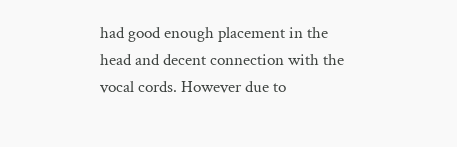had good enough placement in the head and decent connection with the vocal cords. However due to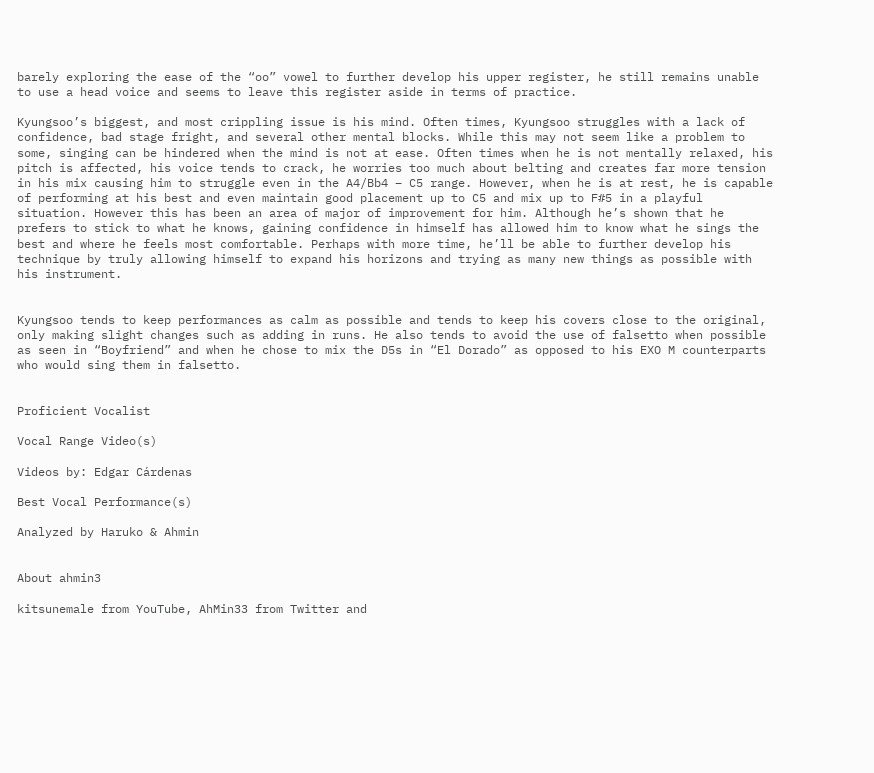barely exploring the ease of the “oo” vowel to further develop his upper register, he still remains unable to use a head voice and seems to leave this register aside in terms of practice.

Kyungsoo’s biggest, and most crippling issue is his mind. Often times, Kyungsoo struggles with a lack of confidence, bad stage fright, and several other mental blocks. While this may not seem like a problem to some, singing can be hindered when the mind is not at ease. Often times when he is not mentally relaxed, his pitch is affected, his voice tends to crack, he worries too much about belting and creates far more tension in his mix causing him to struggle even in the A4/Bb4 – C5 range. However, when he is at rest, he is capable of performing at his best and even maintain good placement up to C5 and mix up to F#5 in a playful situation. However this has been an area of major of improvement for him. Although he’s shown that he prefers to stick to what he knows, gaining confidence in himself has allowed him to know what he sings the best and where he feels most comfortable. Perhaps with more time, he’ll be able to further develop his technique by truly allowing himself to expand his horizons and trying as many new things as possible with his instrument.


Kyungsoo tends to keep performances as calm as possible and tends to keep his covers close to the original, only making slight changes such as adding in runs. He also tends to avoid the use of falsetto when possible as seen in “Boyfriend” and when he chose to mix the D5s in “El Dorado” as opposed to his EXO M counterparts who would sing them in falsetto.


Proficient Vocalist

Vocal Range Video(s)

Videos by: Edgar Cárdenas

Best Vocal Performance(s)

Analyzed by Haruko & Ahmin


About ahmin3

kitsunemale from YouTube, AhMin33 from Twitter and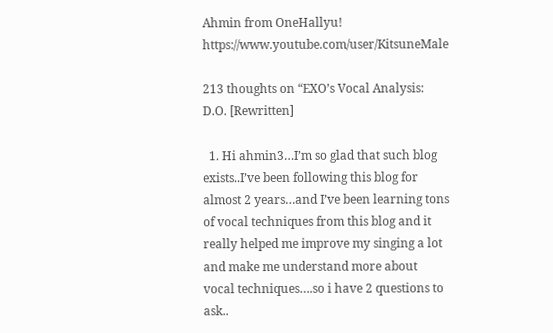Ahmin from OneHallyu! https://www.youtube.com/user/KitsuneMale

213 thoughts on “EXO’s Vocal Analysis: D.O. [Rewritten]

  1. Hi ahmin3…I’m so glad that such blog exists..I’ve been following this blog for almost 2 years…and I’ve been learning tons of vocal techniques from this blog and it really helped me improve my singing a lot and make me understand more about vocal techniques….so i have 2 questions to ask..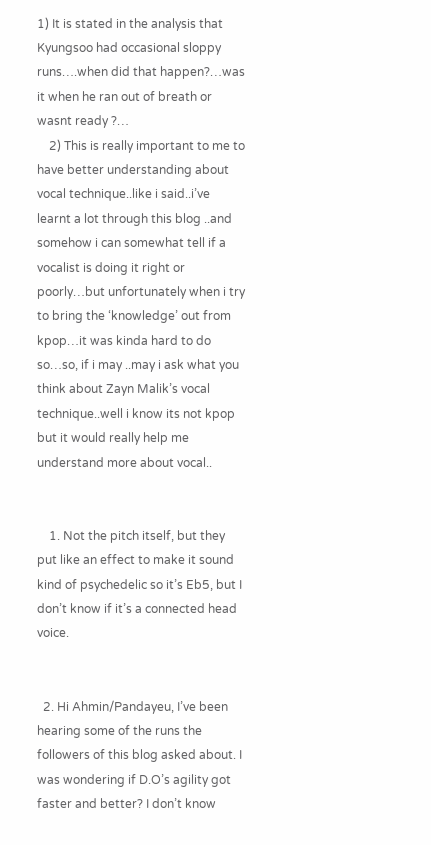1) It is stated in the analysis that Kyungsoo had occasional sloppy runs….when did that happen?…was it when he ran out of breath or wasnt ready ?…
    2) This is really important to me to have better understanding about vocal technique..like i said..i’ve learnt a lot through this blog ..and somehow i can somewhat tell if a vocalist is doing it right or poorly…but unfortunately when i try to bring the ‘knowledge’ out from kpop…it was kinda hard to do so…so, if i may ..may i ask what you think about Zayn Malik’s vocal technique..well i know its not kpop but it would really help me understand more about vocal..


    1. Not the pitch itself, but they put like an effect to make it sound kind of psychedelic so it’s Eb5, but I don’t know if it’s a connected head voice.


  2. Hi Ahmin/Pandayeu, I’ve been hearing some of the runs the followers of this blog asked about. I was wondering if D.O’s agility got faster and better? I don’t know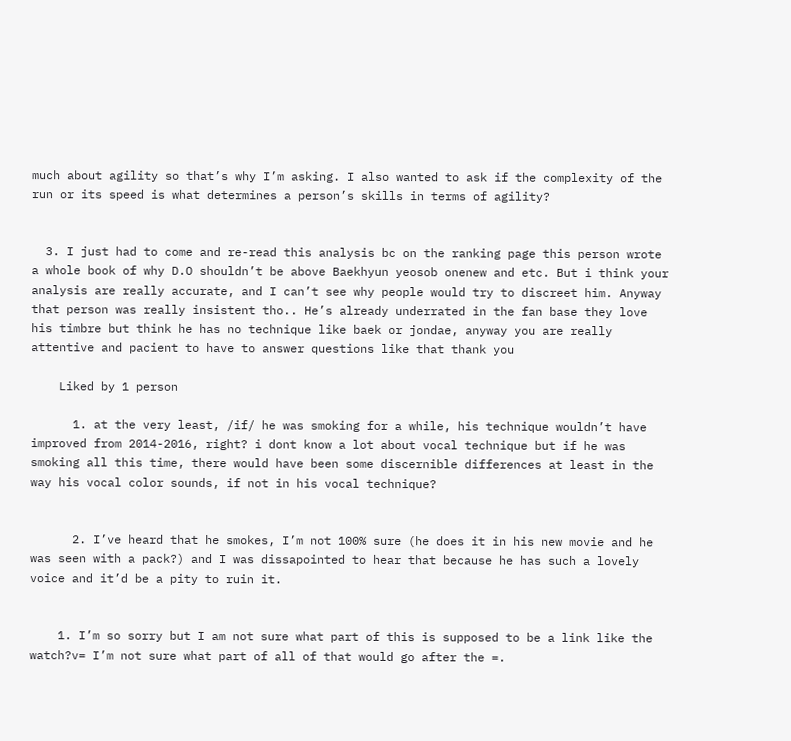much about agility so that’s why I’m asking. I also wanted to ask if the complexity of the run or its speed is what determines a person’s skills in terms of agility?


  3. I just had to come and re-read this analysis bc on the ranking page this person wrote a whole book of why D.O shouldn’t be above Baekhyun yeosob onenew and etc. But i think your analysis are really accurate, and I can’t see why people would try to discreet him. Anyway that person was really insistent tho.. He’s already underrated in the fan base they love his timbre but think he has no technique like baek or jondae, anyway you are really attentive and pacient to have to answer questions like that thank you

    Liked by 1 person

      1. at the very least, /if/ he was smoking for a while, his technique wouldn’t have improved from 2014-2016, right? i dont know a lot about vocal technique but if he was smoking all this time, there would have been some discernible differences at least in the way his vocal color sounds, if not in his vocal technique?


      2. I’ve heard that he smokes, I’m not 100% sure (he does it in his new movie and he was seen with a pack?) and I was dissapointed to hear that because he has such a lovely voice and it’d be a pity to ruin it.


    1. I’m so sorry but I am not sure what part of this is supposed to be a link like the watch?v= I’m not sure what part of all of that would go after the =.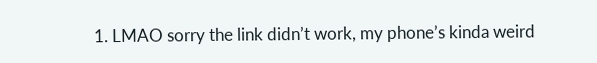1. LMAO sorry the link didn’t work, my phone’s kinda weird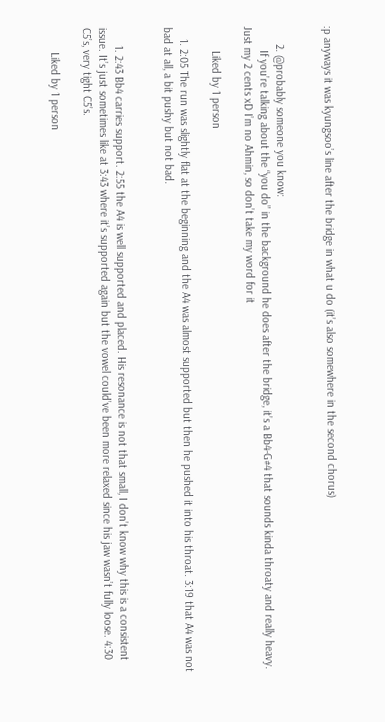:p anyways it was kyungsoo’s line after the bridge in what u do (it’s also somewhere in the second chorus)


      2. @probably someone you know:
        If you’re talking about the “you do” in the background he does after the bridge, it’s a Bb4-G#4 that sounds kinda throaty and really heavy. Just my 2 cents xD I’m no Ahmin, so don’t take my word for it

        Liked by 1 person

    1. 2:05 The run was slightly flat at the beginning and the A4 was almost supported but then he pushed it into his throat. 3:19 that A4 was not bad at all, a bit pushy but not bad.


      1. 2:43 Bb4 carries support. 2:55 the A4 is well supported and placed. His resonance is not that small, I don’t know why this is a consistent issue. It’s just sometimes like at 3:43 where it’s supported again but the vowel could’ve been more relaxed since his jaw wasn’t fully loose. 4:30 C5’s, very tight C5’s.

        Liked by 1 person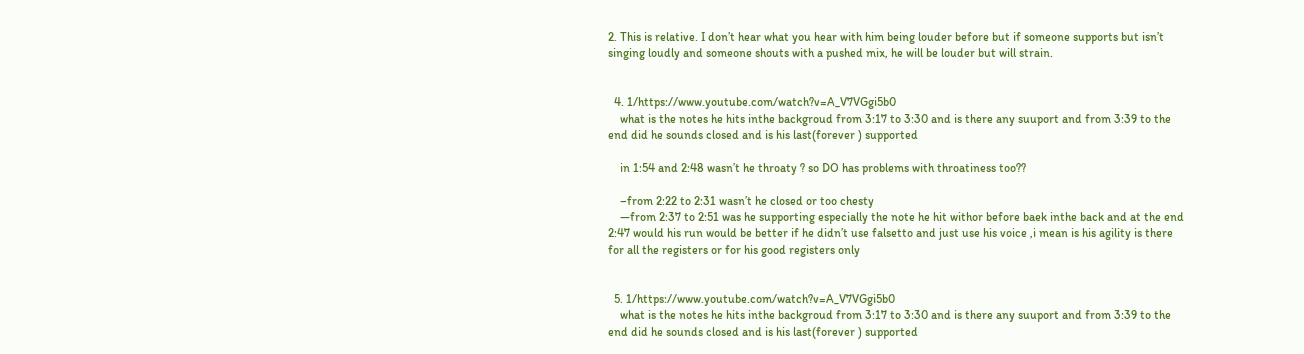2. This is relative. I don’t hear what you hear with him being louder before but if someone supports but isn’t singing loudly and someone shouts with a pushed mix, he will be louder but will strain.


  4. 1/https://www.youtube.com/watch?v=A_V7VGgi5b0
    what is the notes he hits inthe backgroud from 3:17 to 3:30 and is there any suuport and from 3:39 to the end did he sounds closed and is his last(forever ) supported

    in 1:54 and 2:48 wasn’t he throaty ? so DO has problems with throatiness too??

    –from 2:22 to 2:31 wasn’t he closed or too chesty
    —from 2:37 to 2:51 was he supporting especially the note he hit withor before baek inthe back and at the end 2:47 would his run would be better if he didn’t use falsetto and just use his voice ,i mean is his agility is there for all the registers or for his good registers only


  5. 1/https://www.youtube.com/watch?v=A_V7VGgi5b0
    what is the notes he hits inthe backgroud from 3:17 to 3:30 and is there any suuport and from 3:39 to the end did he sounds closed and is his last(forever ) supported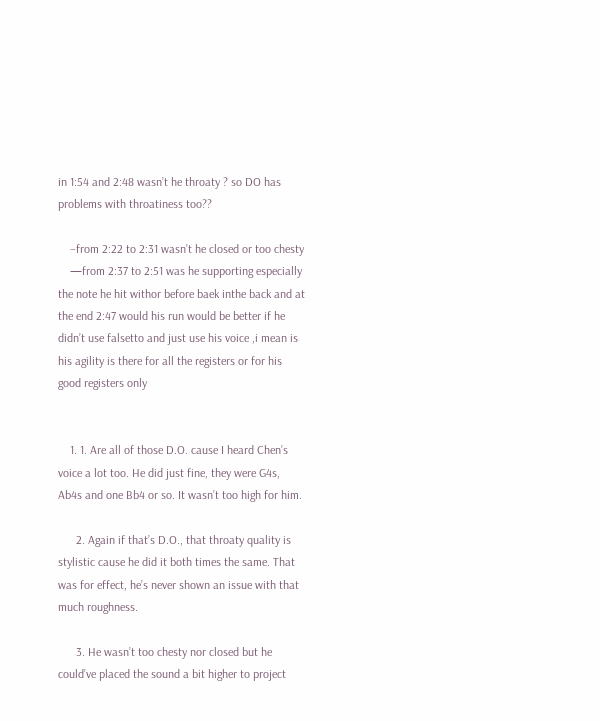in 1:54 and 2:48 wasn’t he throaty ? so DO has problems with throatiness too??

    –from 2:22 to 2:31 wasn’t he closed or too chesty
    —from 2:37 to 2:51 was he supporting especially the note he hit withor before baek inthe back and at the end 2:47 would his run would be better if he didn’t use falsetto and just use his voice ,i mean is his agility is there for all the registers or for his good registers only


    1. 1. Are all of those D.O. cause I heard Chen’s voice a lot too. He did just fine, they were G4s, Ab4s and one Bb4 or so. It wasn’t too high for him.

      2. Again if that’s D.O., that throaty quality is stylistic cause he did it both times the same. That was for effect, he’s never shown an issue with that much roughness.

      3. He wasn’t too chesty nor closed but he could’ve placed the sound a bit higher to project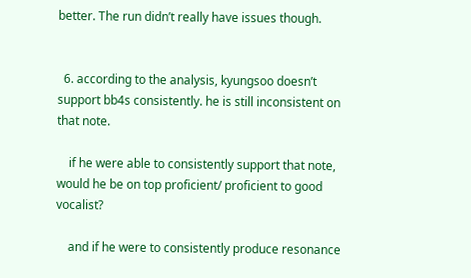better. The run didn’t really have issues though.


  6. according to the analysis, kyungsoo doesn’t support bb4s consistently. he is still inconsistent on that note.

    if he were able to consistently support that note, would he be on top proficient/ proficient to good vocalist?

    and if he were to consistently produce resonance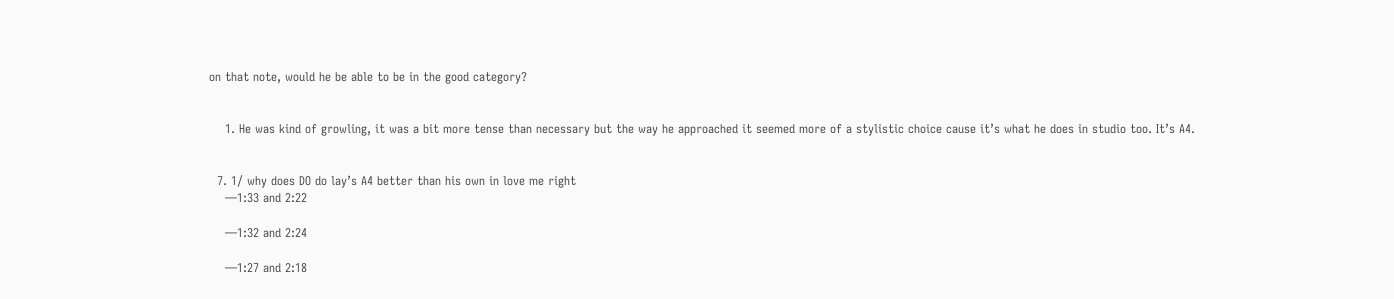on that note, would he be able to be in the good category?


    1. He was kind of growling, it was a bit more tense than necessary but the way he approached it seemed more of a stylistic choice cause it’s what he does in studio too. It’s A4.


  7. 1/ why does DO do lay’s A4 better than his own in love me right
    —1:33 and 2:22

    —1:32 and 2:24

    —1:27 and 2:18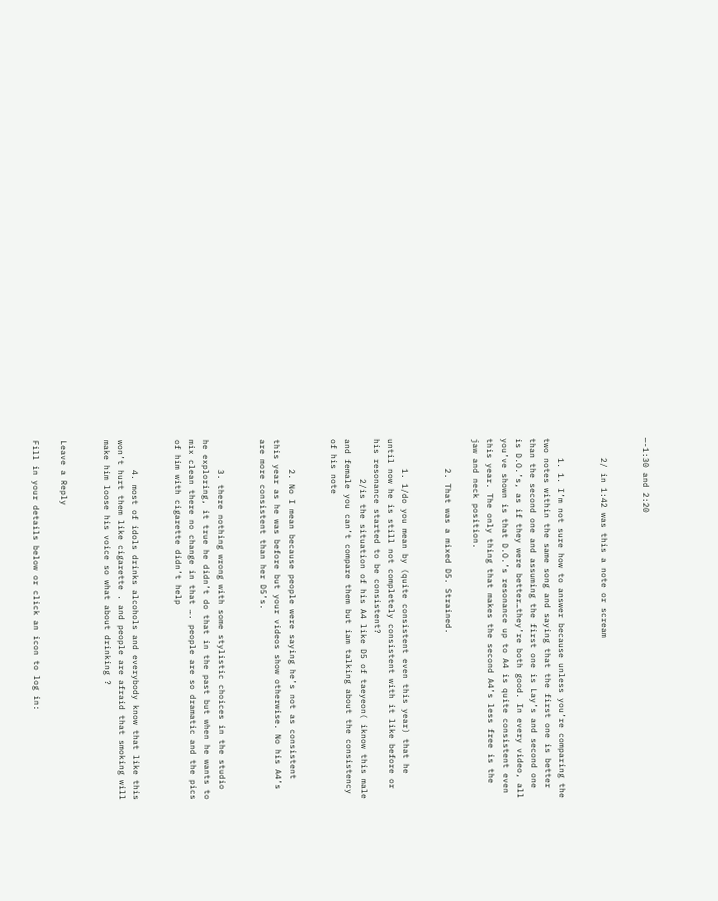—-1:30 and 2:20


    2/ in 1:42 was this a note or scream


    1. 1. I’m not sure how to answer because unless you’re comparing the two notes within the same song and saying that the first one is better than the second one and assuming the first one is Lay’s and second one is D.O.’s, as if they were better…they’re both good. In every video, all you’ve shown is that D.O.’s resonance up to A4 is quite consistent even this year. The only thing that makes the second A4’s less free is the jaw and neck position.

      2. That was a mixed D5. Strained.


      1. 1/do you mean by (quite consistent even this year) that he until now he is still not completely consistent with it like before or his resonance started to be consistent?
        2/is the situation of his A4 like D5 of taeyeon( iknow this male and female you can’t compare them but iam talking about the consistency of his note


      2. No I mean because people were saying he’s not as consistent this year as he was before but your videos show otherwise. No his A4’s are more consistent than her D5’s.


      3. there nothing wrong with some stylistic choices in the studio he exploring, it true he didn’t do that in the past but when he wants to mix clean there no change in that …. people are so dramatic and the pics of him with cigarette didn’t help


      4. most of idols drinks alcohols and everybody know that like this won’t hurt them like cigarette . and people are afraid that smoking will make him loose his voice so what about drinking ?


Leave a Reply

Fill in your details below or click an icon to log in: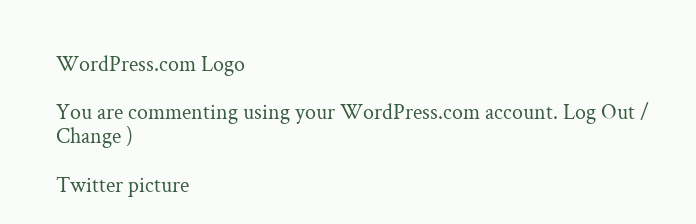WordPress.com Logo

You are commenting using your WordPress.com account. Log Out / Change )

Twitter picture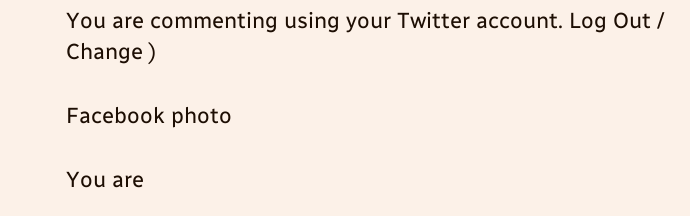You are commenting using your Twitter account. Log Out / Change )

Facebook photo

You are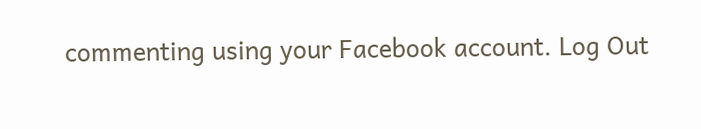commenting using your Facebook account. Log Out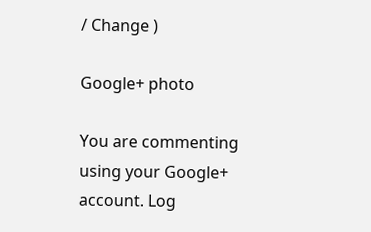/ Change )

Google+ photo

You are commenting using your Google+ account. Log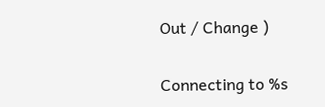Out / Change )

Connecting to %s